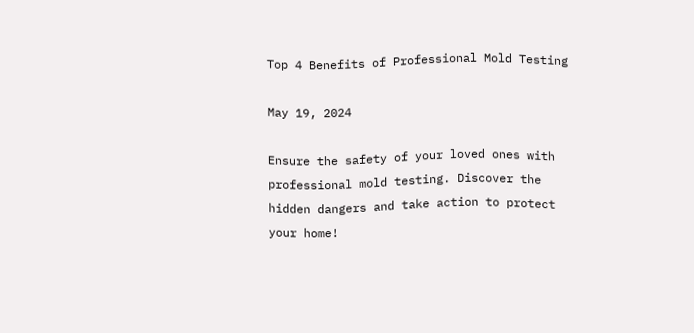Top 4 Benefits of Professional Mold Testing

May 19, 2024

Ensure the safety of your loved ones with professional mold testing. Discover the hidden dangers and take action to protect your home!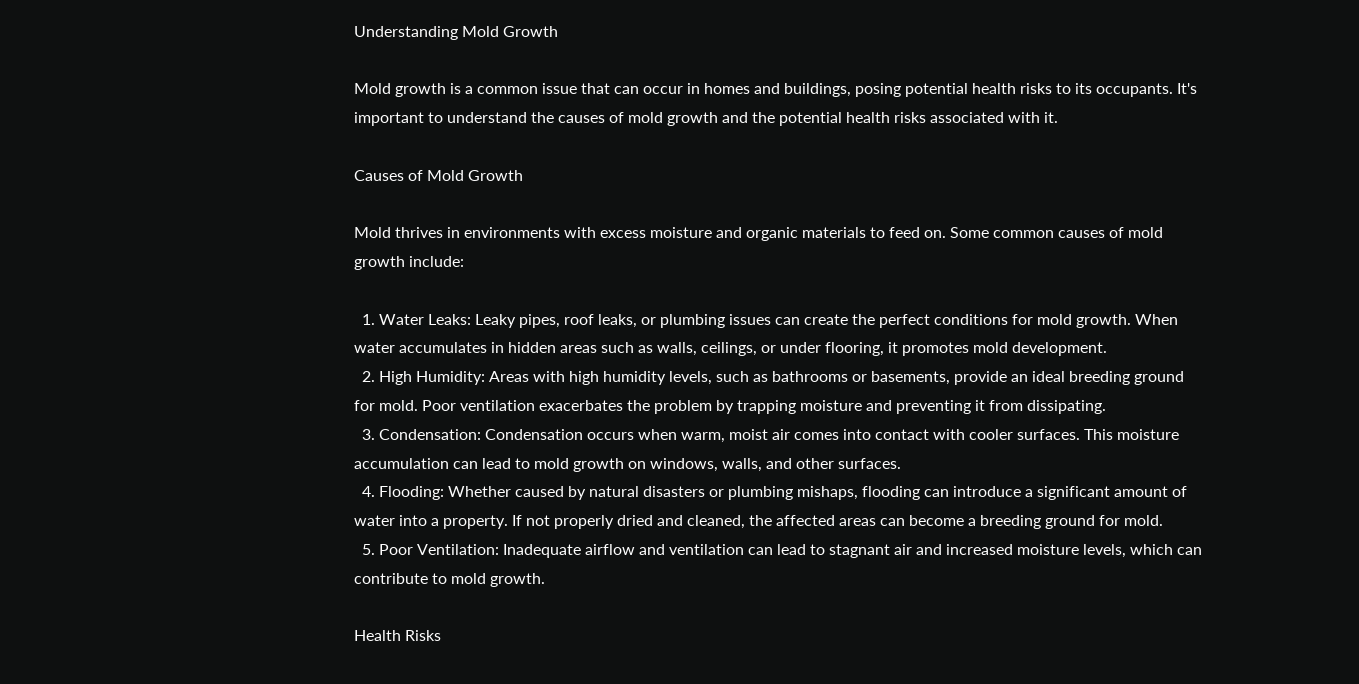Understanding Mold Growth

Mold growth is a common issue that can occur in homes and buildings, posing potential health risks to its occupants. It's important to understand the causes of mold growth and the potential health risks associated with it.

Causes of Mold Growth

Mold thrives in environments with excess moisture and organic materials to feed on. Some common causes of mold growth include:

  1. Water Leaks: Leaky pipes, roof leaks, or plumbing issues can create the perfect conditions for mold growth. When water accumulates in hidden areas such as walls, ceilings, or under flooring, it promotes mold development.
  2. High Humidity: Areas with high humidity levels, such as bathrooms or basements, provide an ideal breeding ground for mold. Poor ventilation exacerbates the problem by trapping moisture and preventing it from dissipating.
  3. Condensation: Condensation occurs when warm, moist air comes into contact with cooler surfaces. This moisture accumulation can lead to mold growth on windows, walls, and other surfaces.
  4. Flooding: Whether caused by natural disasters or plumbing mishaps, flooding can introduce a significant amount of water into a property. If not properly dried and cleaned, the affected areas can become a breeding ground for mold.
  5. Poor Ventilation: Inadequate airflow and ventilation can lead to stagnant air and increased moisture levels, which can contribute to mold growth.

Health Risks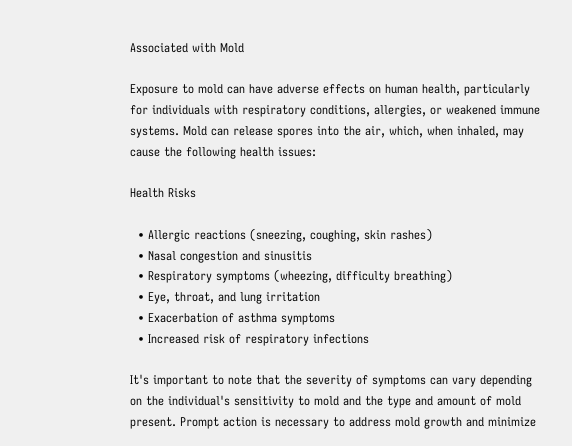Associated with Mold

Exposure to mold can have adverse effects on human health, particularly for individuals with respiratory conditions, allergies, or weakened immune systems. Mold can release spores into the air, which, when inhaled, may cause the following health issues:

Health Risks

  • Allergic reactions (sneezing, coughing, skin rashes)
  • Nasal congestion and sinusitis
  • Respiratory symptoms (wheezing, difficulty breathing)
  • Eye, throat, and lung irritation
  • Exacerbation of asthma symptoms
  • Increased risk of respiratory infections

It's important to note that the severity of symptoms can vary depending on the individual's sensitivity to mold and the type and amount of mold present. Prompt action is necessary to address mold growth and minimize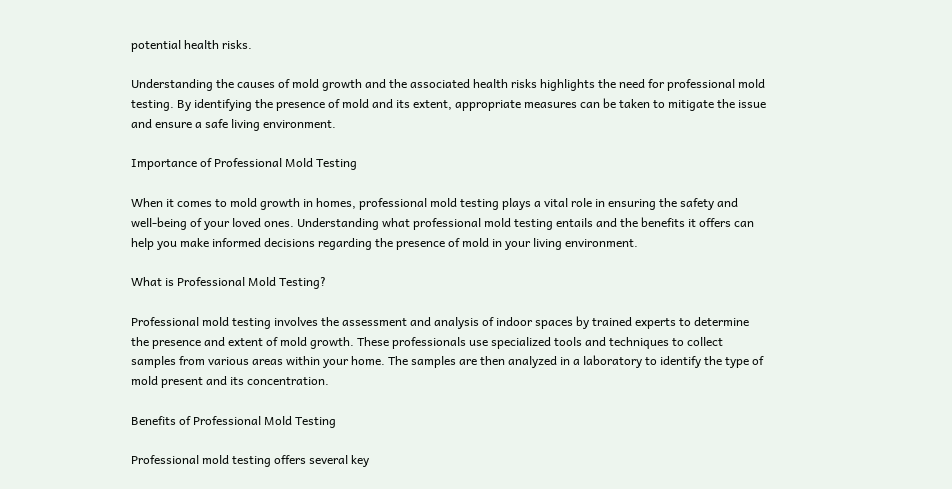potential health risks.

Understanding the causes of mold growth and the associated health risks highlights the need for professional mold testing. By identifying the presence of mold and its extent, appropriate measures can be taken to mitigate the issue and ensure a safe living environment.

Importance of Professional Mold Testing

When it comes to mold growth in homes, professional mold testing plays a vital role in ensuring the safety and well-being of your loved ones. Understanding what professional mold testing entails and the benefits it offers can help you make informed decisions regarding the presence of mold in your living environment.

What is Professional Mold Testing?

Professional mold testing involves the assessment and analysis of indoor spaces by trained experts to determine the presence and extent of mold growth. These professionals use specialized tools and techniques to collect samples from various areas within your home. The samples are then analyzed in a laboratory to identify the type of mold present and its concentration.

Benefits of Professional Mold Testing

Professional mold testing offers several key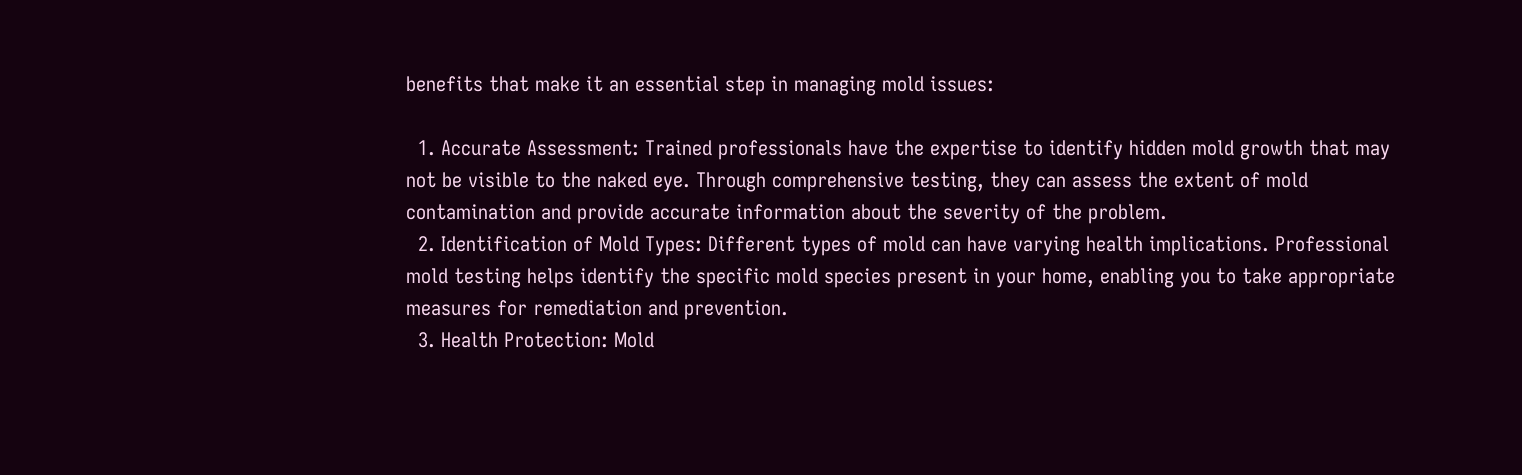benefits that make it an essential step in managing mold issues:

  1. Accurate Assessment: Trained professionals have the expertise to identify hidden mold growth that may not be visible to the naked eye. Through comprehensive testing, they can assess the extent of mold contamination and provide accurate information about the severity of the problem.
  2. Identification of Mold Types: Different types of mold can have varying health implications. Professional mold testing helps identify the specific mold species present in your home, enabling you to take appropriate measures for remediation and prevention.
  3. Health Protection: Mold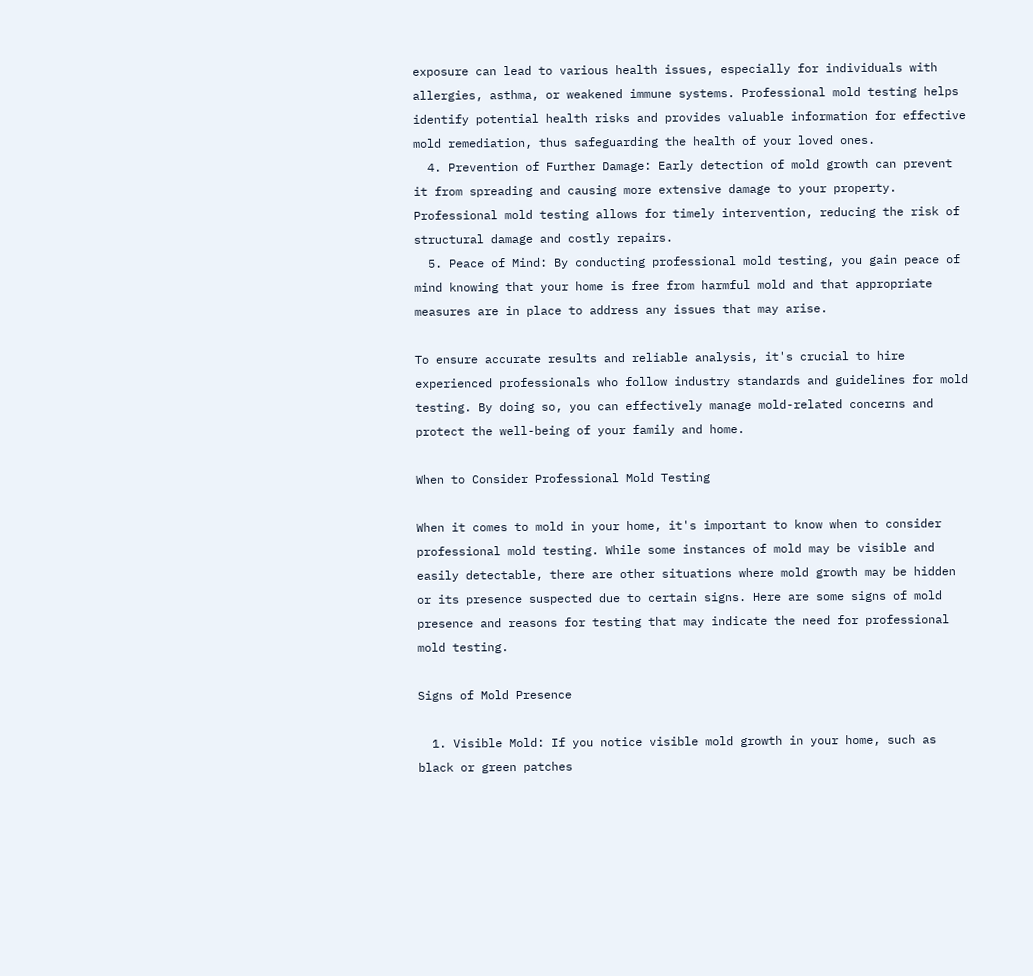exposure can lead to various health issues, especially for individuals with allergies, asthma, or weakened immune systems. Professional mold testing helps identify potential health risks and provides valuable information for effective mold remediation, thus safeguarding the health of your loved ones.
  4. Prevention of Further Damage: Early detection of mold growth can prevent it from spreading and causing more extensive damage to your property. Professional mold testing allows for timely intervention, reducing the risk of structural damage and costly repairs.
  5. Peace of Mind: By conducting professional mold testing, you gain peace of mind knowing that your home is free from harmful mold and that appropriate measures are in place to address any issues that may arise.

To ensure accurate results and reliable analysis, it's crucial to hire experienced professionals who follow industry standards and guidelines for mold testing. By doing so, you can effectively manage mold-related concerns and protect the well-being of your family and home.

When to Consider Professional Mold Testing

When it comes to mold in your home, it's important to know when to consider professional mold testing. While some instances of mold may be visible and easily detectable, there are other situations where mold growth may be hidden or its presence suspected due to certain signs. Here are some signs of mold presence and reasons for testing that may indicate the need for professional mold testing.

Signs of Mold Presence

  1. Visible Mold: If you notice visible mold growth in your home, such as black or green patches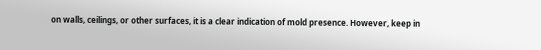on walls, ceilings, or other surfaces, it is a clear indication of mold presence. However, keep in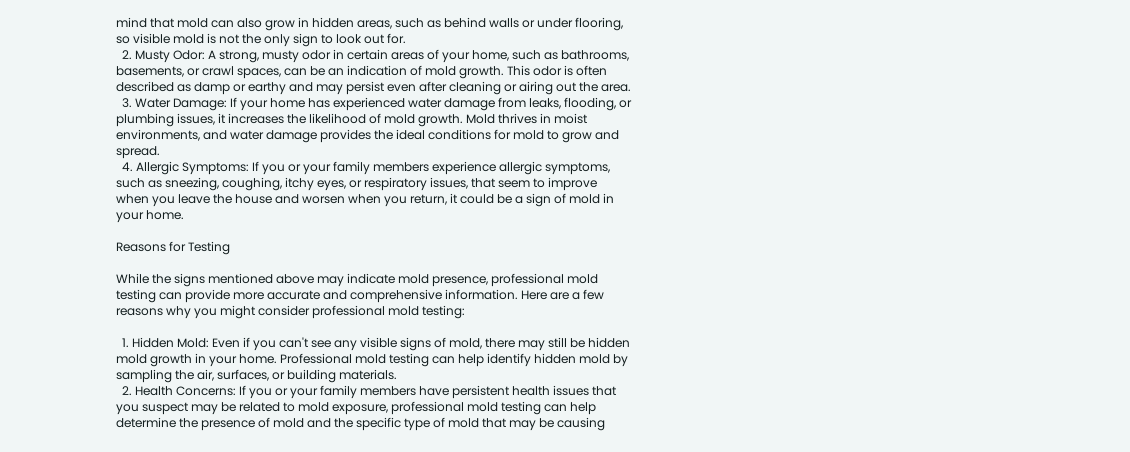mind that mold can also grow in hidden areas, such as behind walls or under flooring, so visible mold is not the only sign to look out for.
  2. Musty Odor: A strong, musty odor in certain areas of your home, such as bathrooms, basements, or crawl spaces, can be an indication of mold growth. This odor is often described as damp or earthy and may persist even after cleaning or airing out the area.
  3. Water Damage: If your home has experienced water damage from leaks, flooding, or plumbing issues, it increases the likelihood of mold growth. Mold thrives in moist environments, and water damage provides the ideal conditions for mold to grow and spread.
  4. Allergic Symptoms: If you or your family members experience allergic symptoms, such as sneezing, coughing, itchy eyes, or respiratory issues, that seem to improve when you leave the house and worsen when you return, it could be a sign of mold in your home.

Reasons for Testing

While the signs mentioned above may indicate mold presence, professional mold testing can provide more accurate and comprehensive information. Here are a few reasons why you might consider professional mold testing:

  1. Hidden Mold: Even if you can't see any visible signs of mold, there may still be hidden mold growth in your home. Professional mold testing can help identify hidden mold by sampling the air, surfaces, or building materials.
  2. Health Concerns: If you or your family members have persistent health issues that you suspect may be related to mold exposure, professional mold testing can help determine the presence of mold and the specific type of mold that may be causing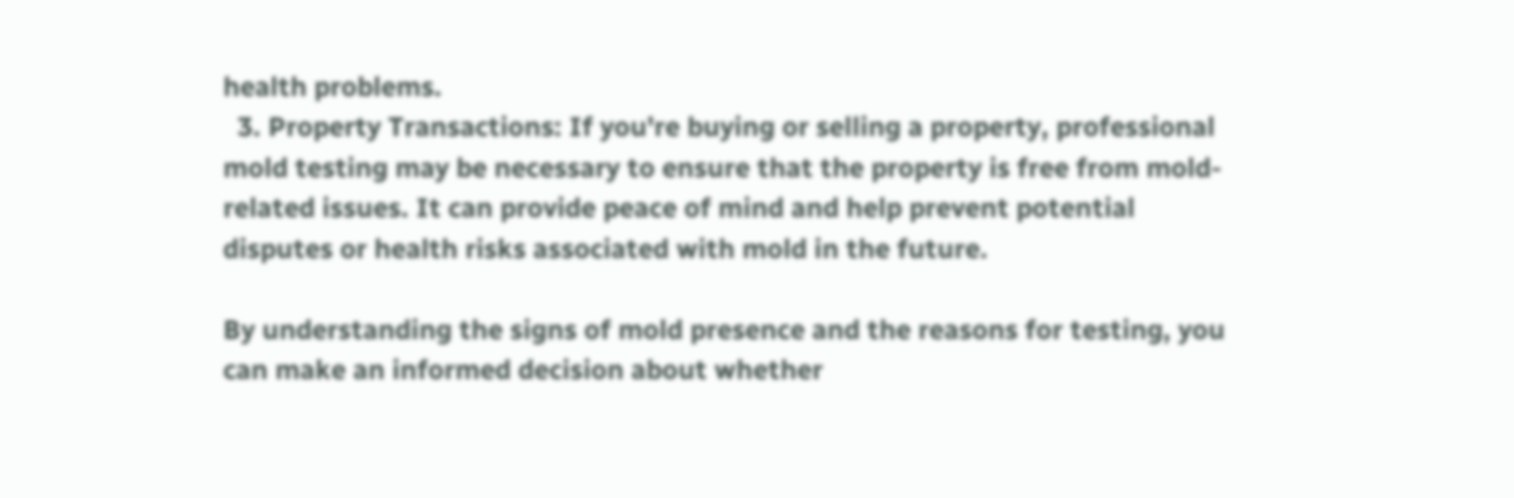health problems.
  3. Property Transactions: If you're buying or selling a property, professional mold testing may be necessary to ensure that the property is free from mold-related issues. It can provide peace of mind and help prevent potential disputes or health risks associated with mold in the future.

By understanding the signs of mold presence and the reasons for testing, you can make an informed decision about whether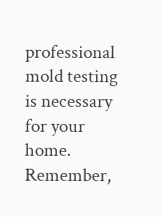professional mold testing is necessary for your home. Remember,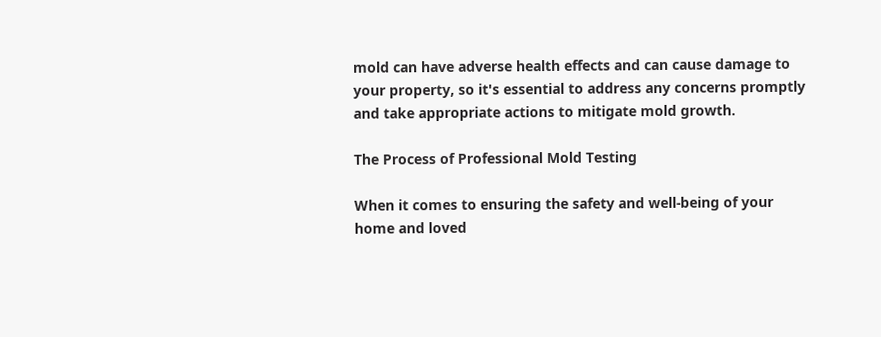mold can have adverse health effects and can cause damage to your property, so it's essential to address any concerns promptly and take appropriate actions to mitigate mold growth.

The Process of Professional Mold Testing

When it comes to ensuring the safety and well-being of your home and loved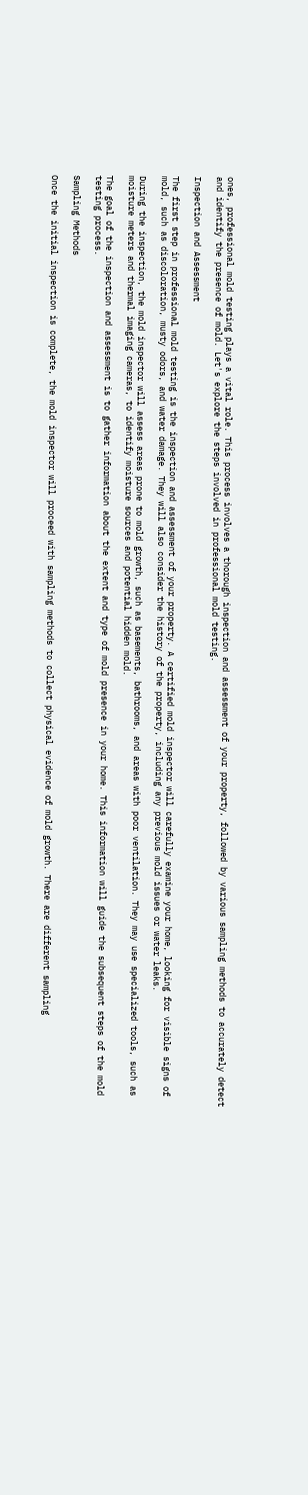ones, professional mold testing plays a vital role. This process involves a thorough inspection and assessment of your property, followed by various sampling methods to accurately detect and identify the presence of mold. Let's explore the steps involved in professional mold testing.

Inspection and Assessment

The first step in professional mold testing is the inspection and assessment of your property. A certified mold inspector will carefully examine your home, looking for visible signs of mold, such as discoloration, musty odors, and water damage. They will also consider the history of the property, including any previous mold issues or water leaks.

During the inspection, the mold inspector will assess areas prone to mold growth, such as basements, bathrooms, and areas with poor ventilation. They may use specialized tools, such as moisture meters and thermal imaging cameras, to identify moisture sources and potential hidden mold.

The goal of the inspection and assessment is to gather information about the extent and type of mold presence in your home. This information will guide the subsequent steps of the mold testing process.

Sampling Methods

Once the initial inspection is complete, the mold inspector will proceed with sampling methods to collect physical evidence of mold growth. There are different sampling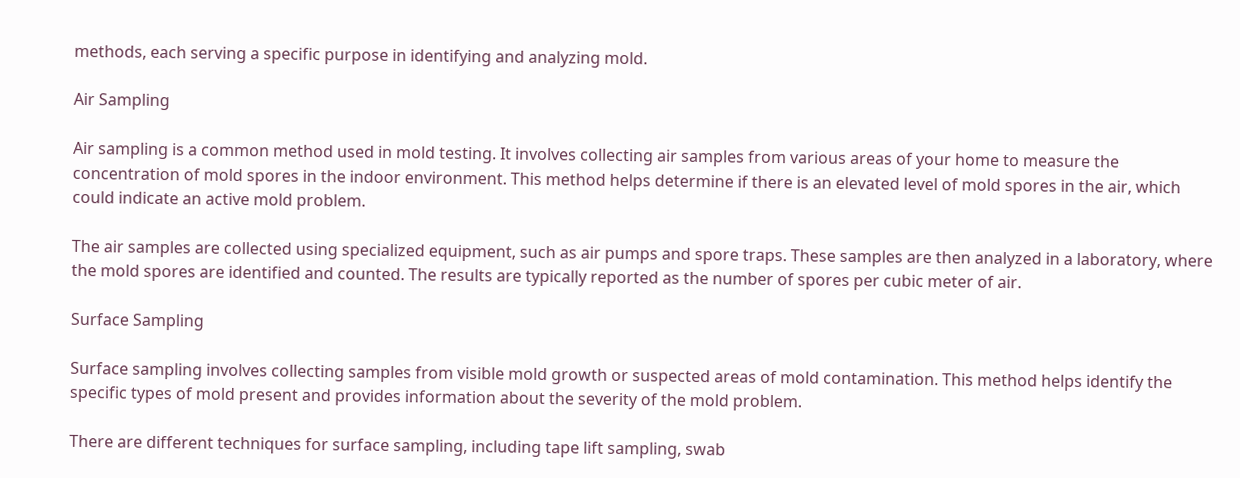methods, each serving a specific purpose in identifying and analyzing mold.

Air Sampling

Air sampling is a common method used in mold testing. It involves collecting air samples from various areas of your home to measure the concentration of mold spores in the indoor environment. This method helps determine if there is an elevated level of mold spores in the air, which could indicate an active mold problem.

The air samples are collected using specialized equipment, such as air pumps and spore traps. These samples are then analyzed in a laboratory, where the mold spores are identified and counted. The results are typically reported as the number of spores per cubic meter of air.

Surface Sampling

Surface sampling involves collecting samples from visible mold growth or suspected areas of mold contamination. This method helps identify the specific types of mold present and provides information about the severity of the mold problem.

There are different techniques for surface sampling, including tape lift sampling, swab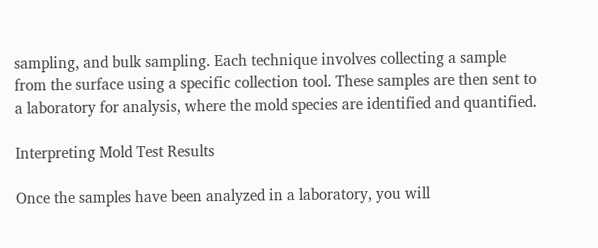sampling, and bulk sampling. Each technique involves collecting a sample from the surface using a specific collection tool. These samples are then sent to a laboratory for analysis, where the mold species are identified and quantified.

Interpreting Mold Test Results

Once the samples have been analyzed in a laboratory, you will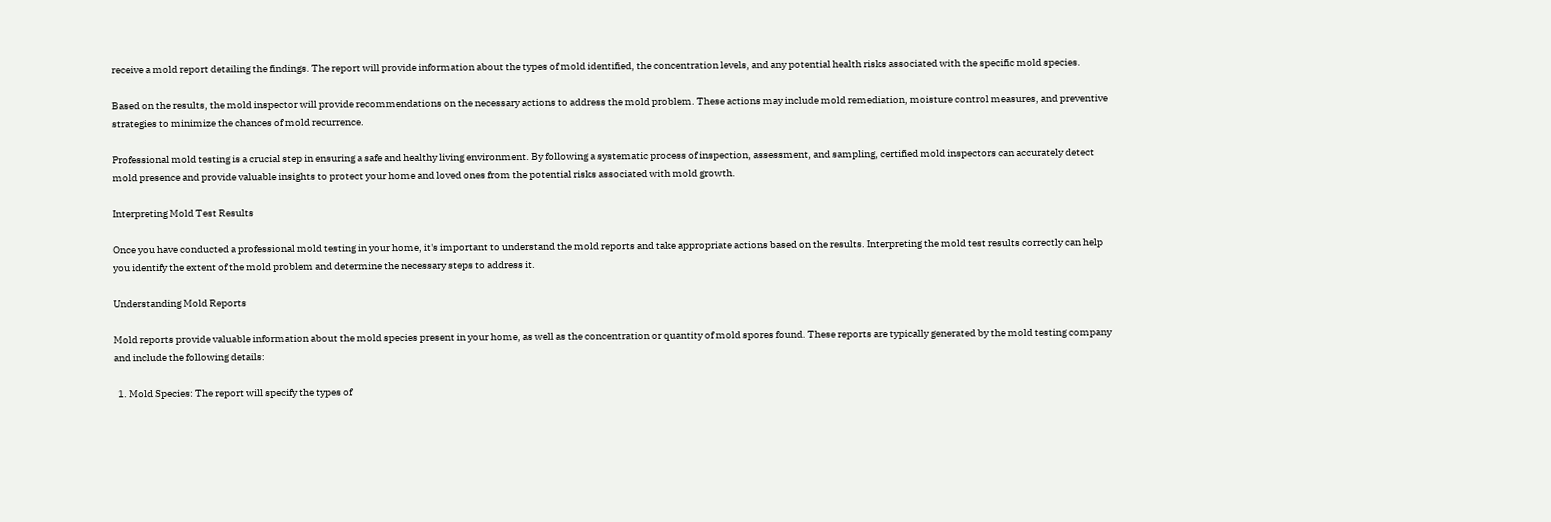receive a mold report detailing the findings. The report will provide information about the types of mold identified, the concentration levels, and any potential health risks associated with the specific mold species.

Based on the results, the mold inspector will provide recommendations on the necessary actions to address the mold problem. These actions may include mold remediation, moisture control measures, and preventive strategies to minimize the chances of mold recurrence.

Professional mold testing is a crucial step in ensuring a safe and healthy living environment. By following a systematic process of inspection, assessment, and sampling, certified mold inspectors can accurately detect mold presence and provide valuable insights to protect your home and loved ones from the potential risks associated with mold growth.

Interpreting Mold Test Results

Once you have conducted a professional mold testing in your home, it's important to understand the mold reports and take appropriate actions based on the results. Interpreting the mold test results correctly can help you identify the extent of the mold problem and determine the necessary steps to address it.

Understanding Mold Reports

Mold reports provide valuable information about the mold species present in your home, as well as the concentration or quantity of mold spores found. These reports are typically generated by the mold testing company and include the following details:

  1. Mold Species: The report will specify the types of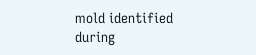mold identified during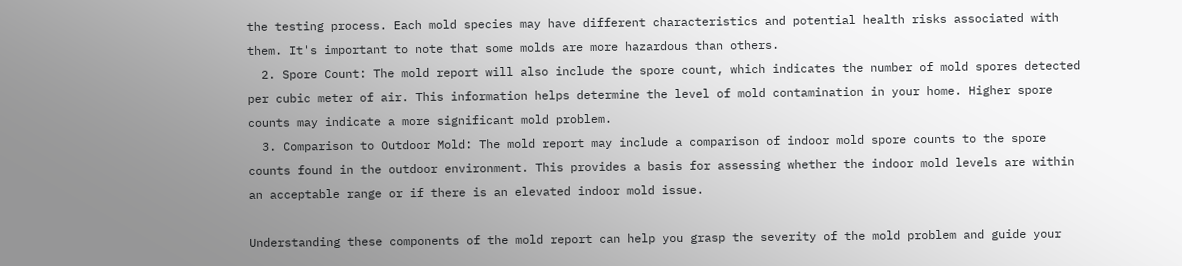the testing process. Each mold species may have different characteristics and potential health risks associated with them. It's important to note that some molds are more hazardous than others.
  2. Spore Count: The mold report will also include the spore count, which indicates the number of mold spores detected per cubic meter of air. This information helps determine the level of mold contamination in your home. Higher spore counts may indicate a more significant mold problem.
  3. Comparison to Outdoor Mold: The mold report may include a comparison of indoor mold spore counts to the spore counts found in the outdoor environment. This provides a basis for assessing whether the indoor mold levels are within an acceptable range or if there is an elevated indoor mold issue.

Understanding these components of the mold report can help you grasp the severity of the mold problem and guide your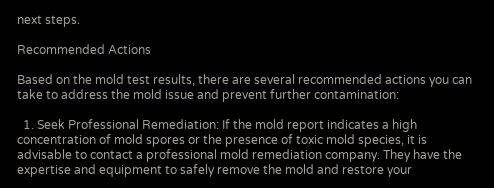next steps.

Recommended Actions

Based on the mold test results, there are several recommended actions you can take to address the mold issue and prevent further contamination:

  1. Seek Professional Remediation: If the mold report indicates a high concentration of mold spores or the presence of toxic mold species, it is advisable to contact a professional mold remediation company. They have the expertise and equipment to safely remove the mold and restore your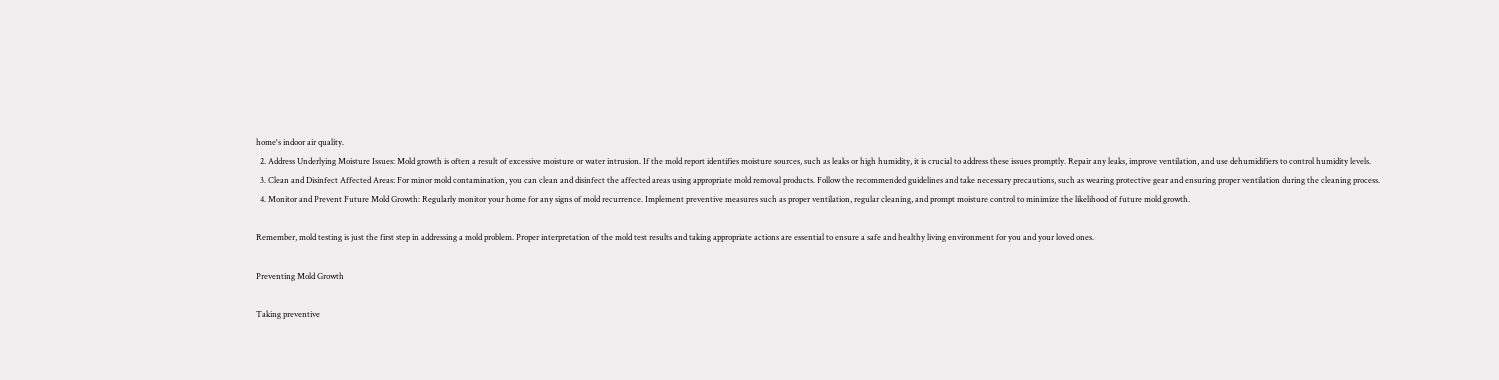home's indoor air quality.
  2. Address Underlying Moisture Issues: Mold growth is often a result of excessive moisture or water intrusion. If the mold report identifies moisture sources, such as leaks or high humidity, it is crucial to address these issues promptly. Repair any leaks, improve ventilation, and use dehumidifiers to control humidity levels.
  3. Clean and Disinfect Affected Areas: For minor mold contamination, you can clean and disinfect the affected areas using appropriate mold removal products. Follow the recommended guidelines and take necessary precautions, such as wearing protective gear and ensuring proper ventilation during the cleaning process.
  4. Monitor and Prevent Future Mold Growth: Regularly monitor your home for any signs of mold recurrence. Implement preventive measures such as proper ventilation, regular cleaning, and prompt moisture control to minimize the likelihood of future mold growth.

Remember, mold testing is just the first step in addressing a mold problem. Proper interpretation of the mold test results and taking appropriate actions are essential to ensure a safe and healthy living environment for you and your loved ones.

Preventing Mold Growth

Taking preventive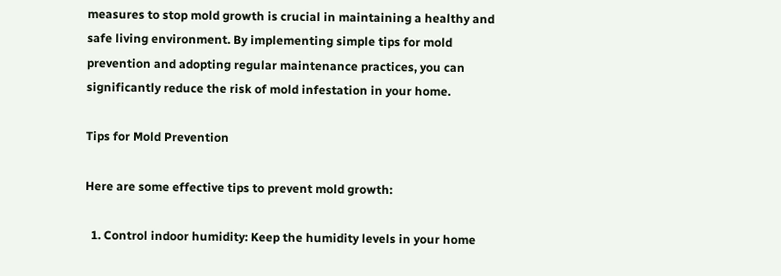measures to stop mold growth is crucial in maintaining a healthy and safe living environment. By implementing simple tips for mold prevention and adopting regular maintenance practices, you can significantly reduce the risk of mold infestation in your home.

Tips for Mold Prevention

Here are some effective tips to prevent mold growth:

  1. Control indoor humidity: Keep the humidity levels in your home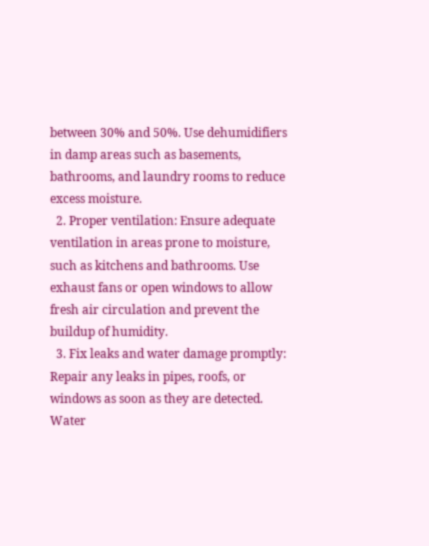between 30% and 50%. Use dehumidifiers in damp areas such as basements, bathrooms, and laundry rooms to reduce excess moisture.
  2. Proper ventilation: Ensure adequate ventilation in areas prone to moisture, such as kitchens and bathrooms. Use exhaust fans or open windows to allow fresh air circulation and prevent the buildup of humidity.
  3. Fix leaks and water damage promptly: Repair any leaks in pipes, roofs, or windows as soon as they are detected. Water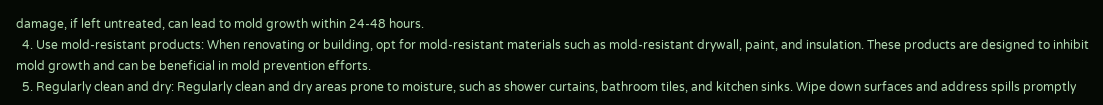damage, if left untreated, can lead to mold growth within 24-48 hours.
  4. Use mold-resistant products: When renovating or building, opt for mold-resistant materials such as mold-resistant drywall, paint, and insulation. These products are designed to inhibit mold growth and can be beneficial in mold prevention efforts.
  5. Regularly clean and dry: Regularly clean and dry areas prone to moisture, such as shower curtains, bathroom tiles, and kitchen sinks. Wipe down surfaces and address spills promptly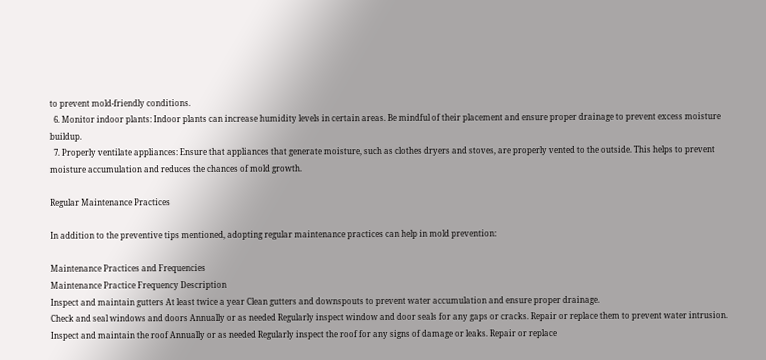to prevent mold-friendly conditions.
  6. Monitor indoor plants: Indoor plants can increase humidity levels in certain areas. Be mindful of their placement and ensure proper drainage to prevent excess moisture buildup.
  7. Properly ventilate appliances: Ensure that appliances that generate moisture, such as clothes dryers and stoves, are properly vented to the outside. This helps to prevent moisture accumulation and reduces the chances of mold growth.

Regular Maintenance Practices

In addition to the preventive tips mentioned, adopting regular maintenance practices can help in mold prevention:

Maintenance Practices and Frequencies
Maintenance Practice Frequency Description
Inspect and maintain gutters At least twice a year Clean gutters and downspouts to prevent water accumulation and ensure proper drainage.
Check and seal windows and doors Annually or as needed Regularly inspect window and door seals for any gaps or cracks. Repair or replace them to prevent water intrusion.
Inspect and maintain the roof Annually or as needed Regularly inspect the roof for any signs of damage or leaks. Repair or replace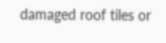damaged roof tiles or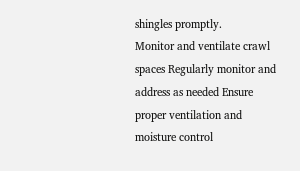shingles promptly.
Monitor and ventilate crawl spaces Regularly monitor and address as needed Ensure proper ventilation and moisture control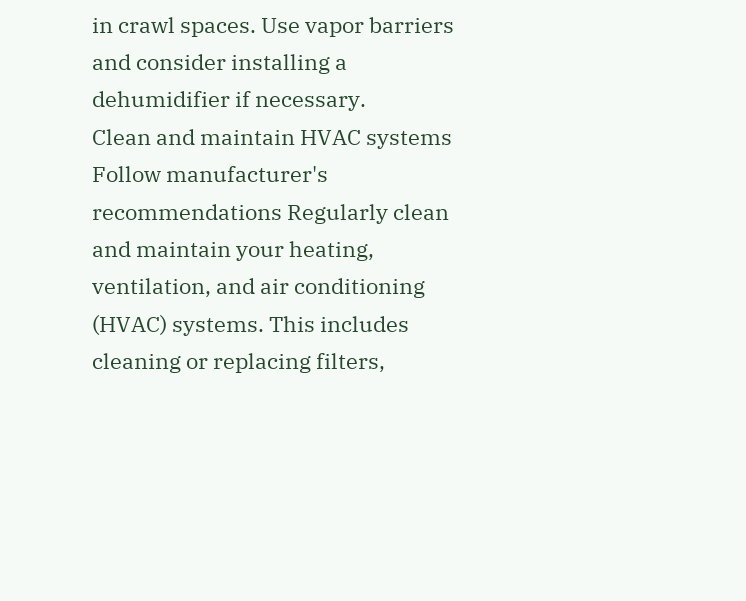in crawl spaces. Use vapor barriers and consider installing a dehumidifier if necessary.
Clean and maintain HVAC systems Follow manufacturer's recommendations Regularly clean and maintain your heating, ventilation, and air conditioning (HVAC) systems. This includes cleaning or replacing filters,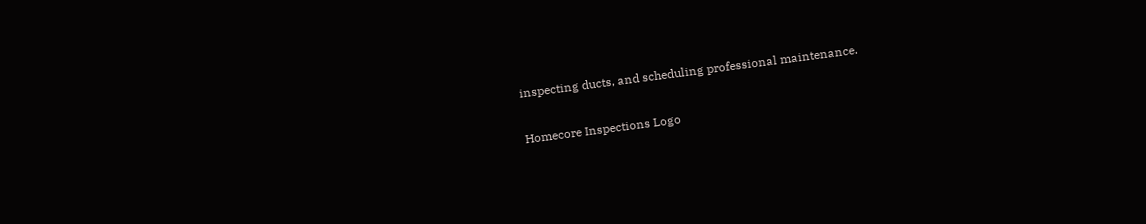inspecting ducts, and scheduling professional maintenance.


Homecore Inspections Logo